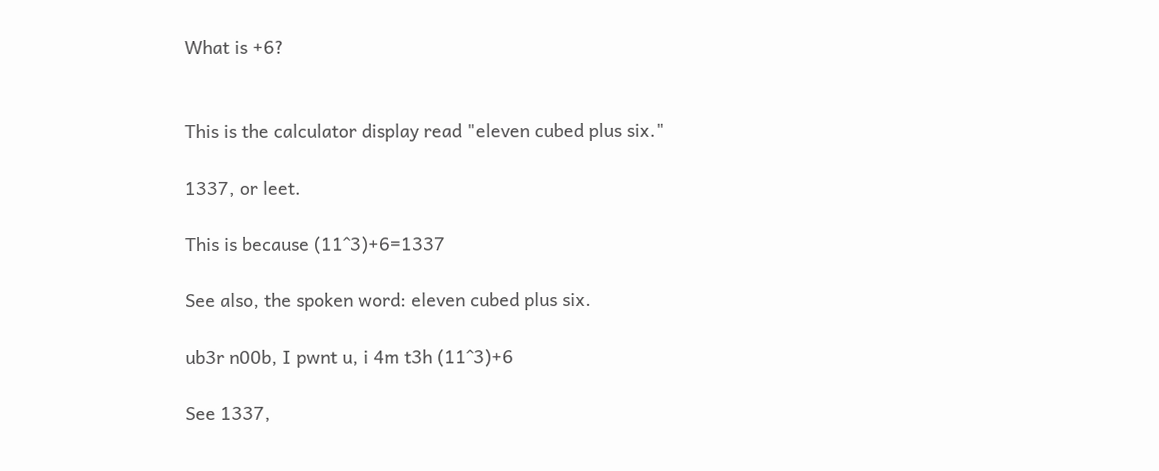What is +6?


This is the calculator display read "eleven cubed plus six."

1337, or leet.

This is because (11^3)+6=1337

See also, the spoken word: eleven cubed plus six.

ub3r n00b, I pwnt u, i 4m t3h (11^3)+6

See 1337,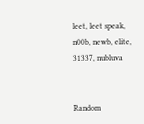leet, leet speak, n00b, newb, elite, 31337, nubluva


Random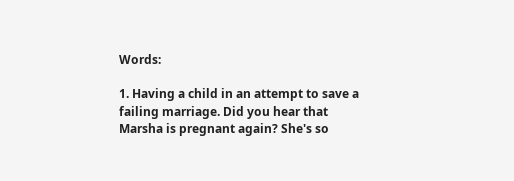Words:

1. Having a child in an attempt to save a failing marriage. Did you hear that Marsha is pregnant again? She's so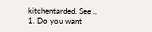kitchentarded. See ..
1. Do you want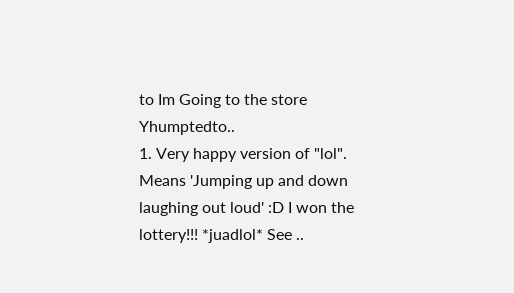to Im Going to the store Yhumptedto..
1. Very happy version of "lol". Means 'Jumping up and down laughing out loud' :D I won the lottery!!! *juadlol* See ..